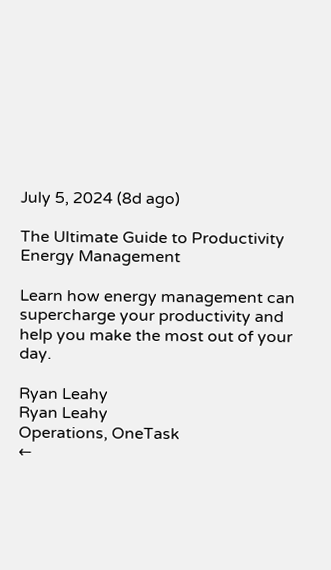July 5, 2024 (8d ago)

The Ultimate Guide to Productivity Energy Management

Learn how energy management can supercharge your productivity and help you make the most out of your day.

Ryan Leahy
Ryan Leahy
Operations, OneTask
←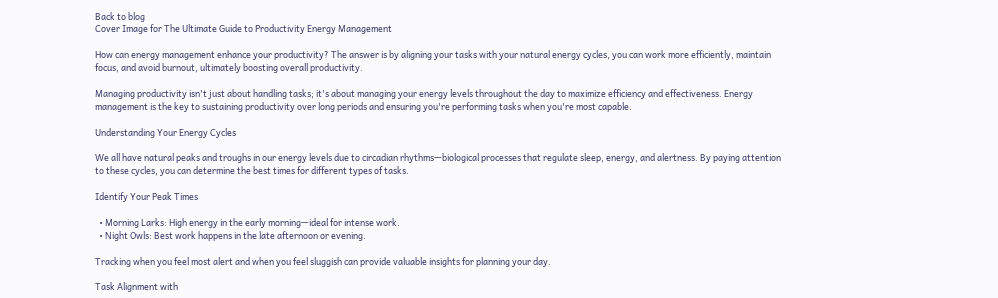Back to blog
Cover Image for The Ultimate Guide to Productivity Energy Management

How can energy management enhance your productivity? The answer is by aligning your tasks with your natural energy cycles, you can work more efficiently, maintain focus, and avoid burnout, ultimately boosting overall productivity.

Managing productivity isn't just about handling tasks; it's about managing your energy levels throughout the day to maximize efficiency and effectiveness. Energy management is the key to sustaining productivity over long periods and ensuring you're performing tasks when you're most capable.

Understanding Your Energy Cycles

We all have natural peaks and troughs in our energy levels due to circadian rhythms—biological processes that regulate sleep, energy, and alertness. By paying attention to these cycles, you can determine the best times for different types of tasks.

Identify Your Peak Times

  • Morning Larks: High energy in the early morning—ideal for intense work.
  • Night Owls: Best work happens in the late afternoon or evening.

Tracking when you feel most alert and when you feel sluggish can provide valuable insights for planning your day.

Task Alignment with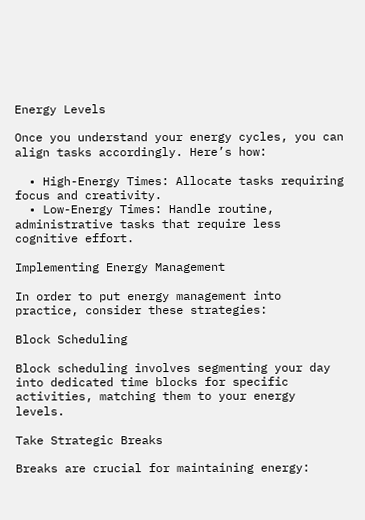Energy Levels

Once you understand your energy cycles, you can align tasks accordingly. Here’s how:

  • High-Energy Times: Allocate tasks requiring focus and creativity.
  • Low-Energy Times: Handle routine, administrative tasks that require less cognitive effort.

Implementing Energy Management

In order to put energy management into practice, consider these strategies:

Block Scheduling

Block scheduling involves segmenting your day into dedicated time blocks for specific activities, matching them to your energy levels.

Take Strategic Breaks

Breaks are crucial for maintaining energy: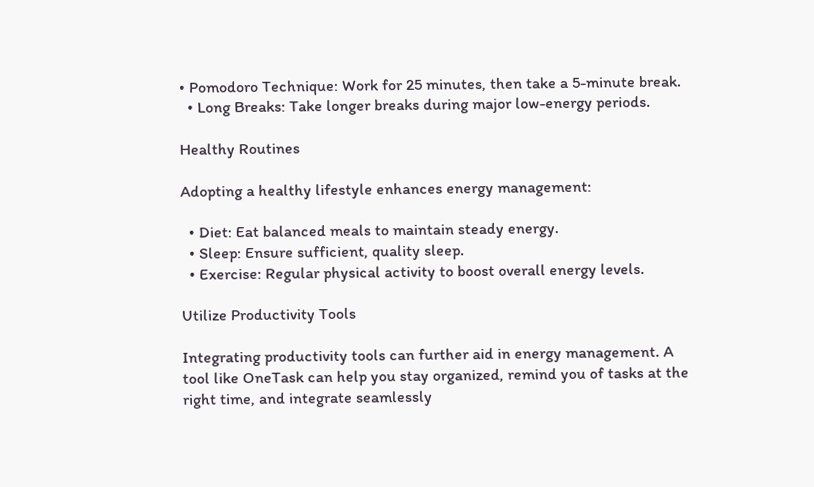• Pomodoro Technique: Work for 25 minutes, then take a 5-minute break.
  • Long Breaks: Take longer breaks during major low-energy periods.

Healthy Routines

Adopting a healthy lifestyle enhances energy management:

  • Diet: Eat balanced meals to maintain steady energy.
  • Sleep: Ensure sufficient, quality sleep.
  • Exercise: Regular physical activity to boost overall energy levels.

Utilize Productivity Tools

Integrating productivity tools can further aid in energy management. A tool like OneTask can help you stay organized, remind you of tasks at the right time, and integrate seamlessly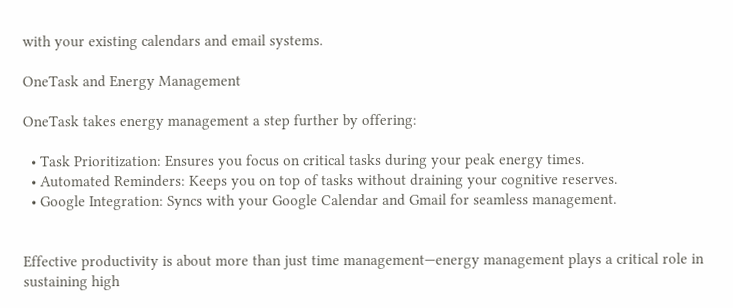with your existing calendars and email systems.

OneTask and Energy Management

OneTask takes energy management a step further by offering:

  • Task Prioritization: Ensures you focus on critical tasks during your peak energy times.
  • Automated Reminders: Keeps you on top of tasks without draining your cognitive reserves.
  • Google Integration: Syncs with your Google Calendar and Gmail for seamless management.


Effective productivity is about more than just time management—energy management plays a critical role in sustaining high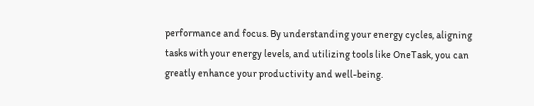performance and focus. By understanding your energy cycles, aligning tasks with your energy levels, and utilizing tools like OneTask, you can greatly enhance your productivity and well-being.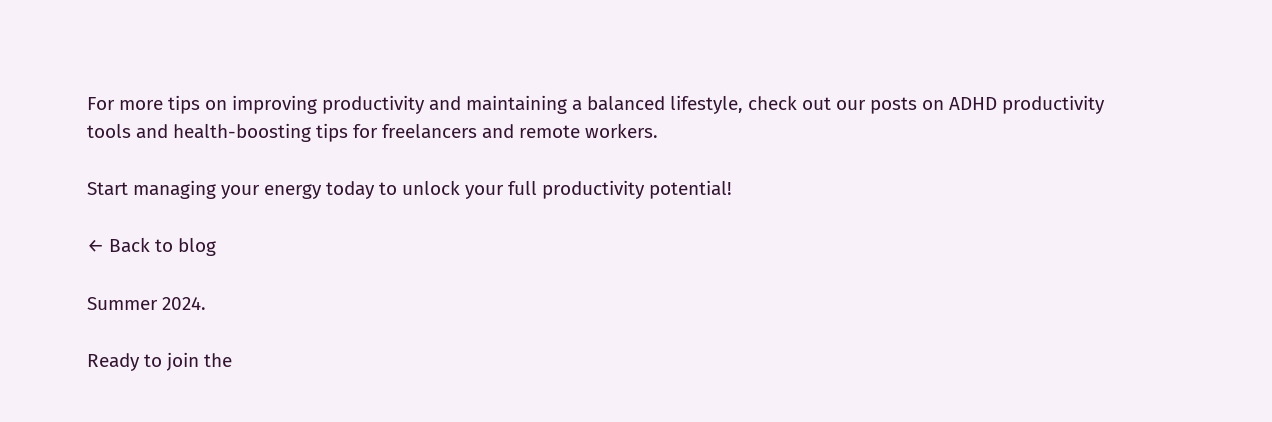For more tips on improving productivity and maintaining a balanced lifestyle, check out our posts on ADHD productivity tools and health-boosting tips for freelancers and remote workers.

Start managing your energy today to unlock your full productivity potential!

← Back to blog

Summer 2024.

Ready to join the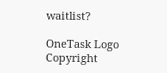waitlist?

OneTask Logo
Copyright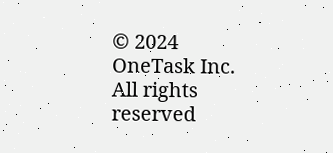© 2024 OneTask Inc.
All rights reserved